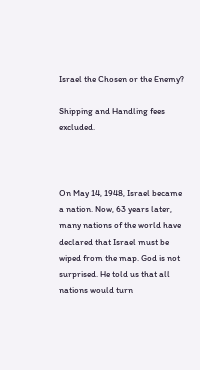Israel the Chosen or the Enemy?

Shipping and Handling fees excluded.



On May 14, 1948, Israel became a nation. Now, 63 years later, many nations of the world have declared that Israel must be wiped from the map. God is not surprised. He told us that all nations would turn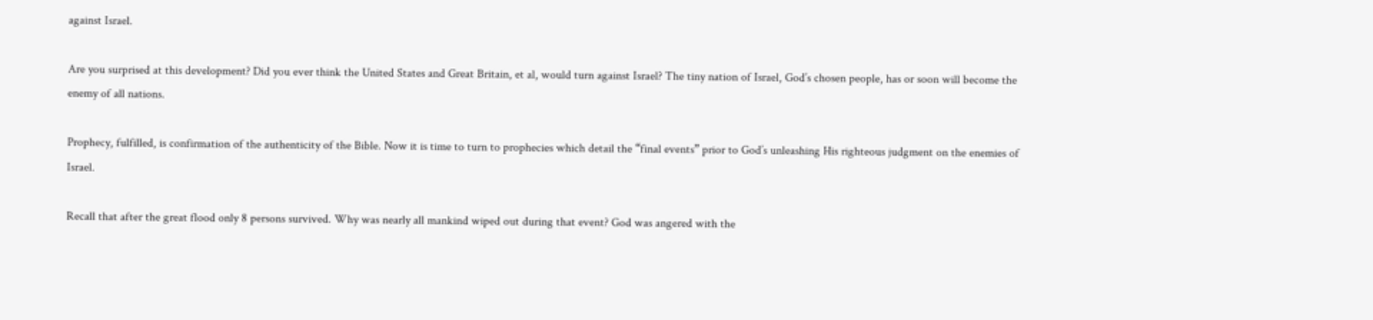against Israel.

Are you surprised at this development? Did you ever think the United States and Great Britain, et al, would turn against Israel? The tiny nation of Israel, God’s chosen people, has or soon will become the enemy of all nations.

Prophecy, fulfilled, is confirmation of the authenticity of the Bible. Now it is time to turn to prophecies which detail the “final events” prior to God’s unleashing His righteous judgment on the enemies of Israel.

Recall that after the great flood only 8 persons survived. Why was nearly all mankind wiped out during that event? God was angered with the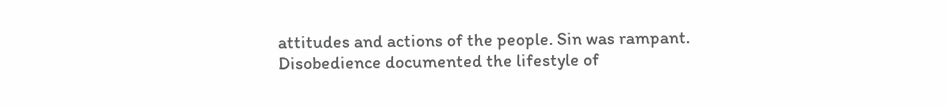attitudes and actions of the people. Sin was rampant. Disobedience documented the lifestyle of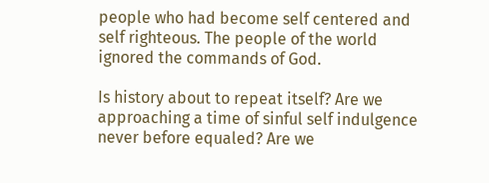people who had become self centered and self righteous. The people of the world ignored the commands of God.

Is history about to repeat itself? Are we approaching a time of sinful self indulgence never before equaled? Are we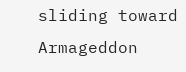sliding toward Armageddon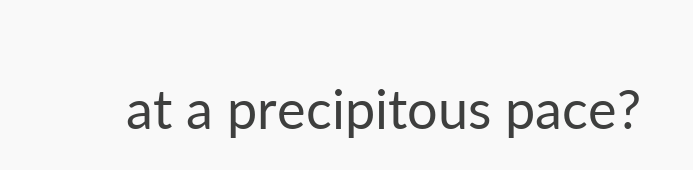at a precipitous pace?